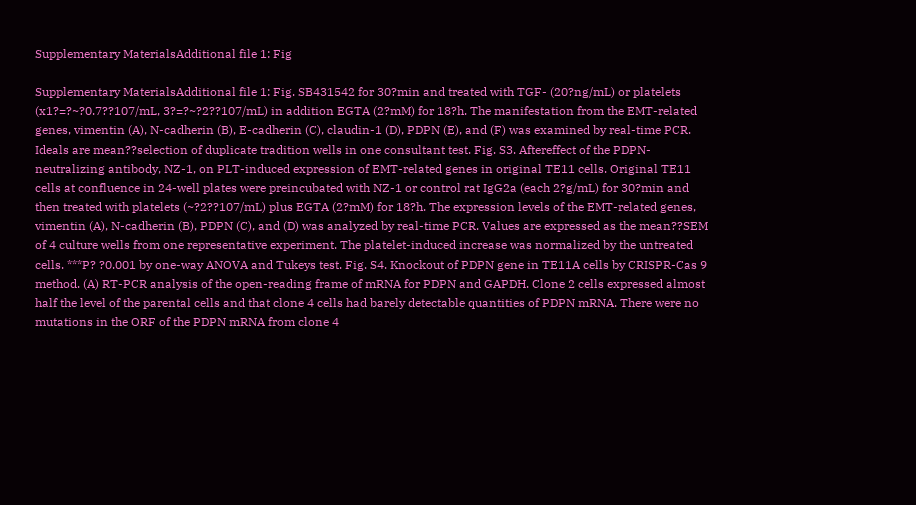Supplementary MaterialsAdditional file 1: Fig

Supplementary MaterialsAdditional file 1: Fig. SB431542 for 30?min and treated with TGF- (20?ng/mL) or platelets (x1?=?~?0.7??107/mL, 3?=?~?2??107/mL) in addition EGTA (2?mM) for 18?h. The manifestation from the EMT-related genes, vimentin (A), N-cadherin (B), E-cadherin (C), claudin-1 (D), PDPN (E), and (F) was examined by real-time PCR. Ideals are mean??selection of duplicate tradition wells in one consultant test. Fig. S3. Aftereffect of the PDPN-neutralizing antibody, NZ-1, on PLT-induced expression of EMT-related genes in original TE11 cells. Original TE11 cells at confluence in 24-well plates were preincubated with NZ-1 or control rat IgG2a (each 2?g/mL) for 30?min and then treated with platelets (~?2??107/mL) plus EGTA (2?mM) for 18?h. The expression levels of the EMT-related genes, vimentin (A), N-cadherin (B), PDPN (C), and (D) was analyzed by real-time PCR. Values are expressed as the mean??SEM of 4 culture wells from one representative experiment. The platelet-induced increase was normalized by the untreated cells. ***P? ?0.001 by one-way ANOVA and Tukeys test. Fig. S4. Knockout of PDPN gene in TE11A cells by CRISPR-Cas 9 method. (A) RT-PCR analysis of the open-reading frame of mRNA for PDPN and GAPDH. Clone 2 cells expressed almost half the level of the parental cells and that clone 4 cells had barely detectable quantities of PDPN mRNA. There were no mutations in the ORF of the PDPN mRNA from clone 4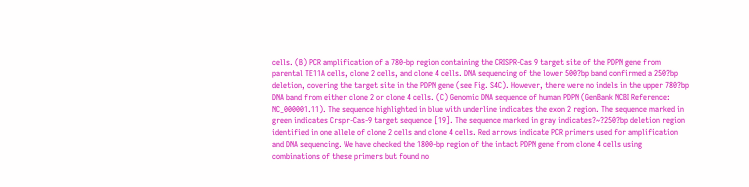cells. (B) PCR amplification of a 780-bp region containing the CRISPR-Cas 9 target site of the PDPN gene from parental TE11A cells, clone 2 cells, and clone 4 cells. DNA sequencing of the lower 500?bp band confirmed a 250?bp deletion, covering the target site in the PDPN gene (see Fig. S4C). However, there were no indels in the upper 780?bp DNA band from either clone 2 or clone 4 cells. (C) Genomic DNA sequence of human PDPN (GenBank NCBI Reference: NC_000001.11). The sequence highlighted in blue with underline indicates the exon 2 region. The sequence marked in green indicates Crspr-Cas-9 target sequence [19]. The sequence marked in gray indicates?~?250?bp deletion region identified in one allele of clone 2 cells and clone 4 cells. Red arrows indicate PCR primers used for amplification and DNA sequencing. We have checked the 1800-bp region of the intact PDPN gene from clone 4 cells using combinations of these primers but found no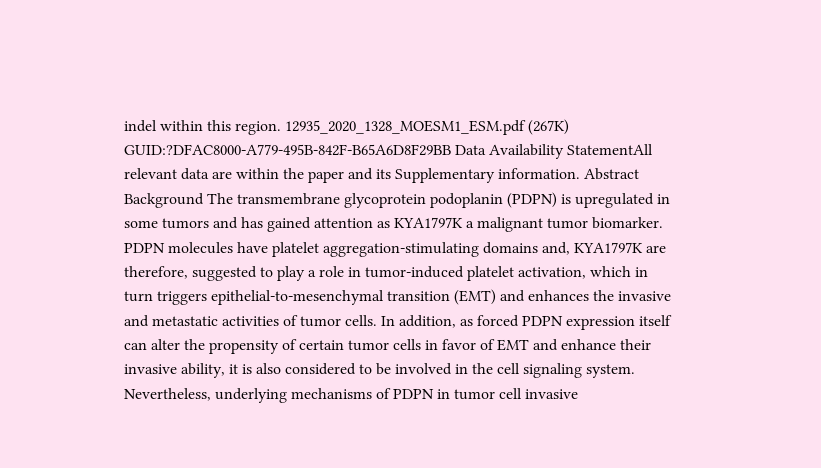indel within this region. 12935_2020_1328_MOESM1_ESM.pdf (267K) GUID:?DFAC8000-A779-495B-842F-B65A6D8F29BB Data Availability StatementAll relevant data are within the paper and its Supplementary information. Abstract Background The transmembrane glycoprotein podoplanin (PDPN) is upregulated in some tumors and has gained attention as KYA1797K a malignant tumor biomarker. PDPN molecules have platelet aggregation-stimulating domains and, KYA1797K are therefore, suggested to play a role in tumor-induced platelet activation, which in turn triggers epithelial-to-mesenchymal transition (EMT) and enhances the invasive and metastatic activities of tumor cells. In addition, as forced PDPN expression itself can alter the propensity of certain tumor cells in favor of EMT and enhance their invasive ability, it is also considered to be involved in the cell signaling system. Nevertheless, underlying mechanisms of PDPN in tumor cell invasive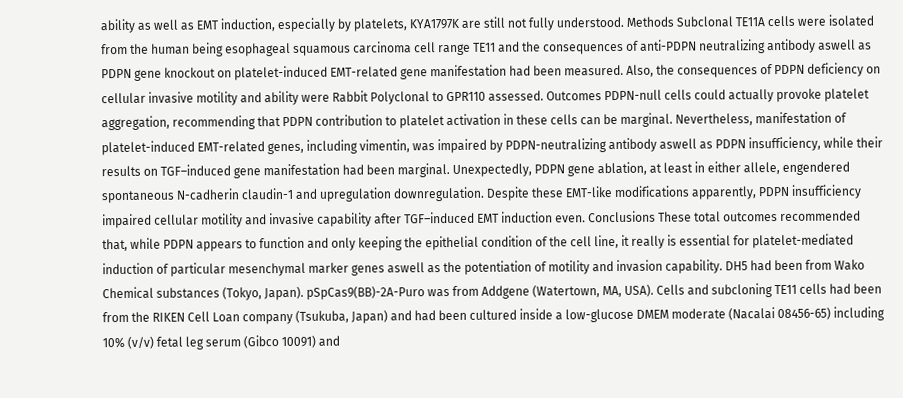ability as well as EMT induction, especially by platelets, KYA1797K are still not fully understood. Methods Subclonal TE11A cells were isolated from the human being esophageal squamous carcinoma cell range TE11 and the consequences of anti-PDPN neutralizing antibody aswell as PDPN gene knockout on platelet-induced EMT-related gene manifestation had been measured. Also, the consequences of PDPN deficiency on cellular invasive motility and ability were Rabbit Polyclonal to GPR110 assessed. Outcomes PDPN-null cells could actually provoke platelet aggregation, recommending that PDPN contribution to platelet activation in these cells can be marginal. Nevertheless, manifestation of platelet-induced EMT-related genes, including vimentin, was impaired by PDPN-neutralizing antibody aswell as PDPN insufficiency, while their results on TGF–induced gene manifestation had been marginal. Unexpectedly, PDPN gene ablation, at least in either allele, engendered spontaneous N-cadherin claudin-1 and upregulation downregulation. Despite these EMT-like modifications apparently, PDPN insufficiency impaired cellular motility and invasive capability after TGF–induced EMT induction even. Conclusions These total outcomes recommended that, while PDPN appears to function and only keeping the epithelial condition of the cell line, it really is essential for platelet-mediated induction of particular mesenchymal marker genes aswell as the potentiation of motility and invasion capability. DH5 had been from Wako Chemical substances (Tokyo, Japan). pSpCas9(BB)-2A-Puro was from Addgene (Watertown, MA, USA). Cells and subcloning TE11 cells had been from the RIKEN Cell Loan company (Tsukuba, Japan) and had been cultured inside a low-glucose DMEM moderate (Nacalai 08456-65) including 10% (v/v) fetal leg serum (Gibco 10091) and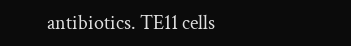antibiotics. TE11 cells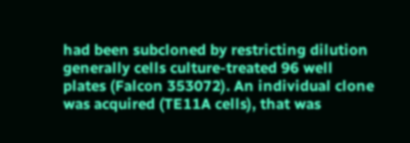had been subcloned by restricting dilution generally cells culture-treated 96 well plates (Falcon 353072). An individual clone was acquired (TE11A cells), that was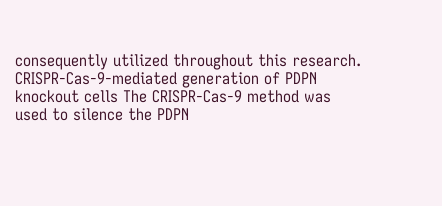consequently utilized throughout this research. CRISPR-Cas-9-mediated generation of PDPN knockout cells The CRISPR-Cas-9 method was used to silence the PDPN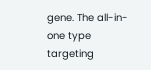gene. The all-in-one type targeting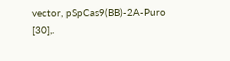vector, pSpCas9(BB)-2A-Puro [30],.